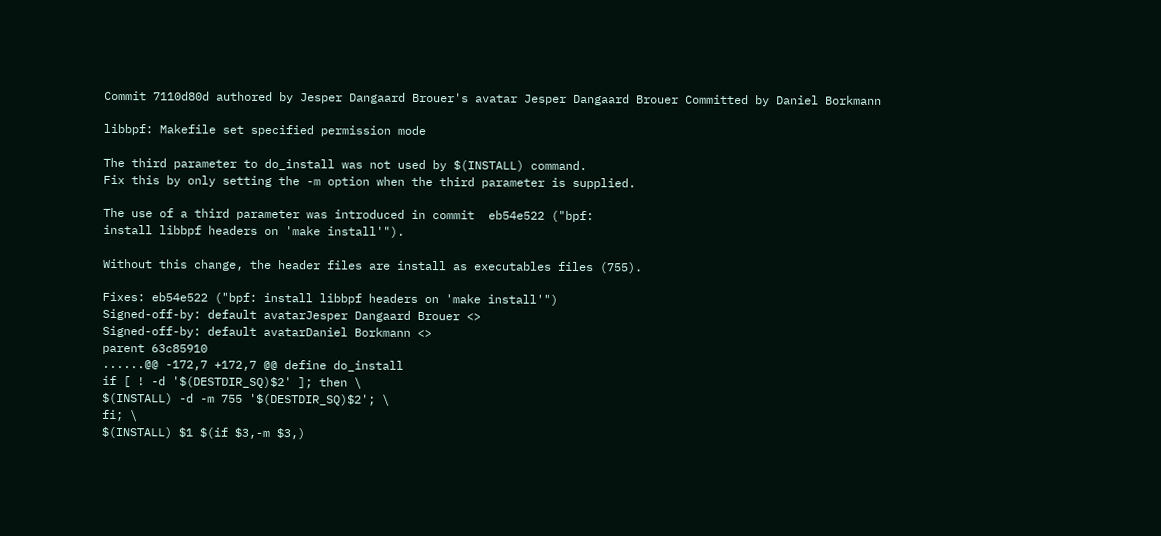Commit 7110d80d authored by Jesper Dangaard Brouer's avatar Jesper Dangaard Brouer Committed by Daniel Borkmann

libbpf: Makefile set specified permission mode

The third parameter to do_install was not used by $(INSTALL) command.
Fix this by only setting the -m option when the third parameter is supplied.

The use of a third parameter was introduced in commit  eb54e522 ("bpf:
install libbpf headers on 'make install'").

Without this change, the header files are install as executables files (755).

Fixes: eb54e522 ("bpf: install libbpf headers on 'make install'")
Signed-off-by: default avatarJesper Dangaard Brouer <>
Signed-off-by: default avatarDaniel Borkmann <>
parent 63c85910
......@@ -172,7 +172,7 @@ define do_install
if [ ! -d '$(DESTDIR_SQ)$2' ]; then \
$(INSTALL) -d -m 755 '$(DESTDIR_SQ)$2'; \
fi; \
$(INSTALL) $1 $(if $3,-m $3,)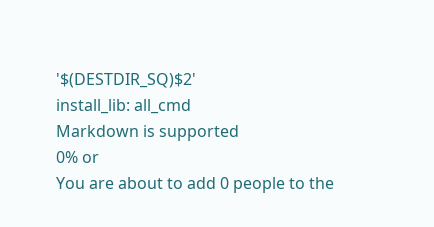'$(DESTDIR_SQ)$2'
install_lib: all_cmd
Markdown is supported
0% or
You are about to add 0 people to the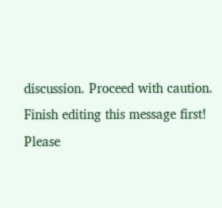discussion. Proceed with caution.
Finish editing this message first!
Please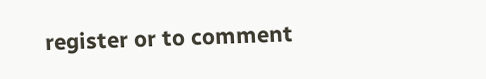register or to comment